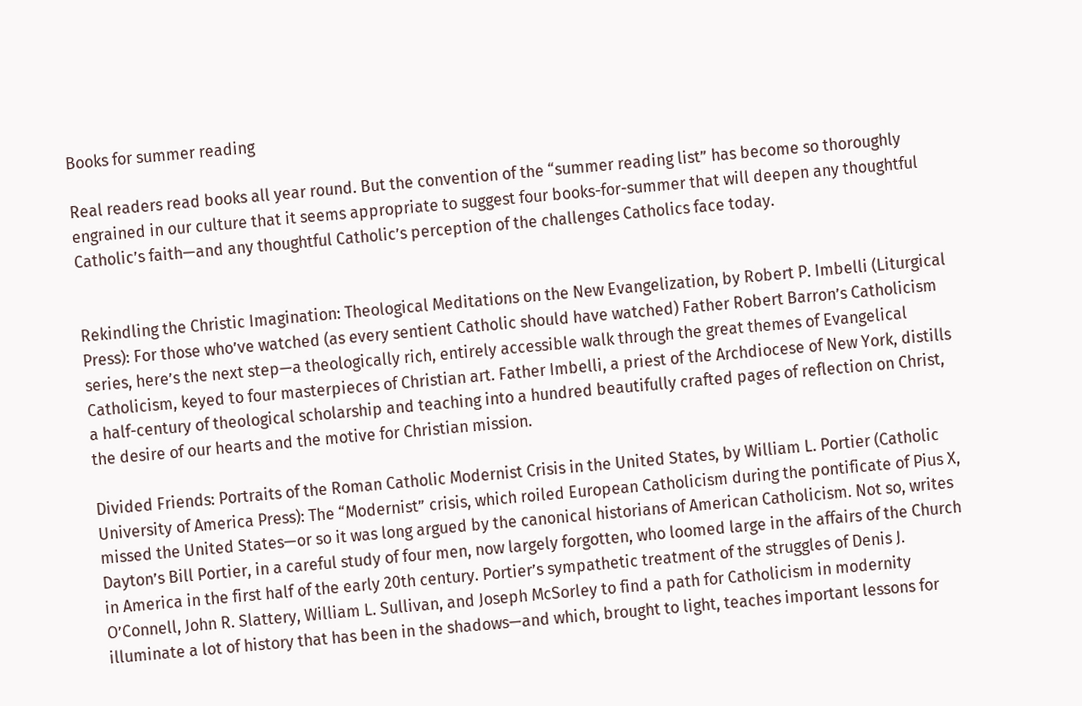Books for summer reading

Real readers read books all year round. But the convention of the “summer reading list” has become so thoroughly engrained in our culture that it seems appropriate to suggest four books-for-summer that will deepen any thoughtful Catholic’s faith—and any thoughtful Catholic’s perception of the challenges Catholics face today.


Rekindling the Christic Imagination: Theological Meditations on the New Evangelization, by Robert P. Imbelli (Liturgical Press): For those who’ve watched (as every sentient Catholic should have watched) Father Robert Barron’s Catholicism series, here’s the next step—a theologically rich, entirely accessible walk through the great themes of Evangelical Catholicism, keyed to four masterpieces of Christian art. Father Imbelli, a priest of the Archdiocese of New York, distills a half-century of theological scholarship and teaching into a hundred beautifully crafted pages of reflection on Christ, the desire of our hearts and the motive for Christian mission.

Divided Friends: Portraits of the Roman Catholic Modernist Crisis in the United States, by William L. Portier (Catholic University of America Press): The “Modernist” crisis, which roiled European Catholicism during the pontificate of Pius X, missed the United States—or so it was long argued by the canonical historians of American Catholicism. Not so, writes Dayton’s Bill Portier, in a careful study of four men, now largely forgotten, who loomed large in the affairs of the Church in America in the first half of the early 20th century. Portier’s sympathetic treatment of the struggles of Denis J. O’Connell, John R. Slattery, William L. Sullivan, and Joseph McSorley to find a path for Catholicism in modernity illuminate a lot of history that has been in the shadows—and which, brought to light, teaches important lessons for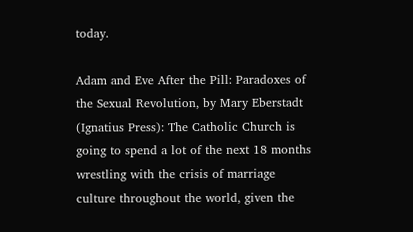today.

Adam and Eve After the Pill: Paradoxes of the Sexual Revolution, by Mary Eberstadt (Ignatius Press): The Catholic Church is going to spend a lot of the next 18 months wrestling with the crisis of marriage culture throughout the world, given the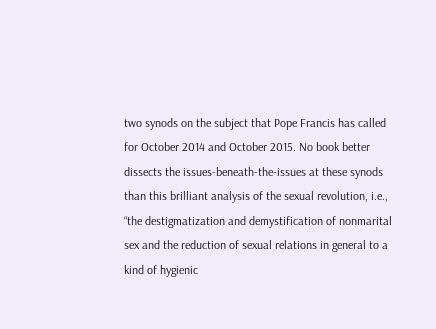two synods on the subject that Pope Francis has called for October 2014 and October 2015. No book better dissects the issues-beneath-the-issues at these synods than this brilliant analysis of the sexual revolution, i.e., “the destigmatization and demystification of nonmarital sex and the reduction of sexual relations in general to a kind of hygienic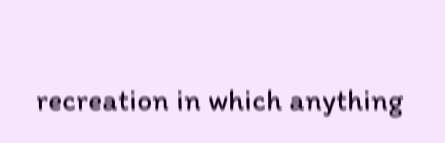recreation in which anything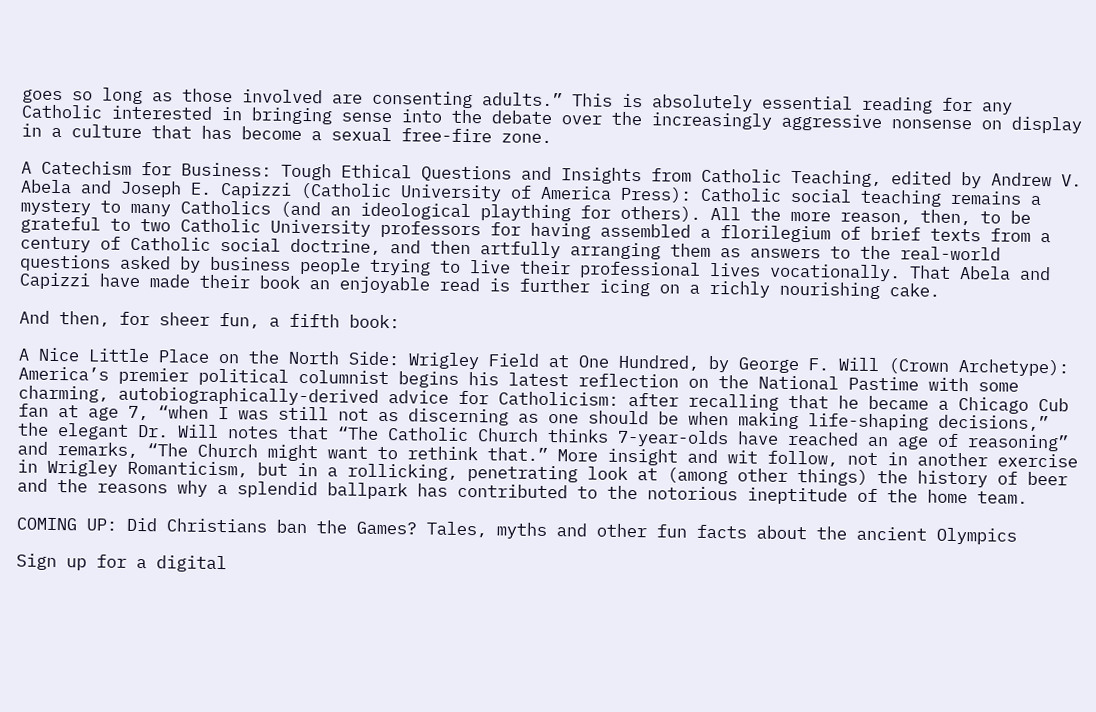goes so long as those involved are consenting adults.” This is absolutely essential reading for any Catholic interested in bringing sense into the debate over the increasingly aggressive nonsense on display in a culture that has become a sexual free-fire zone.

A Catechism for Business: Tough Ethical Questions and Insights from Catholic Teaching, edited by Andrew V. Abela and Joseph E. Capizzi (Catholic University of America Press): Catholic social teaching remains a mystery to many Catholics (and an ideological plaything for others). All the more reason, then, to be grateful to two Catholic University professors for having assembled a florilegium of brief texts from a century of Catholic social doctrine, and then artfully arranging them as answers to the real-world questions asked by business people trying to live their professional lives vocationally. That Abela and Capizzi have made their book an enjoyable read is further icing on a richly nourishing cake.

And then, for sheer fun, a fifth book:

A Nice Little Place on the North Side: Wrigley Field at One Hundred, by George F. Will (Crown Archetype): America’s premier political columnist begins his latest reflection on the National Pastime with some charming, autobiographically-derived advice for Catholicism: after recalling that he became a Chicago Cub fan at age 7, “when I was still not as discerning as one should be when making life-shaping decisions,” the elegant Dr. Will notes that “The Catholic Church thinks 7-year-olds have reached an age of reasoning” and remarks, “The Church might want to rethink that.” More insight and wit follow, not in another exercise in Wrigley Romanticism, but in a rollicking, penetrating look at (among other things) the history of beer and the reasons why a splendid ballpark has contributed to the notorious ineptitude of the home team.

COMING UP: Did Christians ban the Games? Tales, myths and other fun facts about the ancient Olympics

Sign up for a digital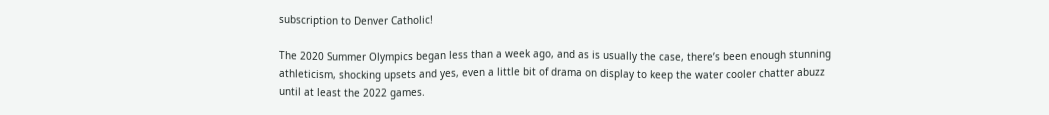subscription to Denver Catholic!

The 2020 Summer Olympics began less than a week ago, and as is usually the case, there’s been enough stunning athleticism, shocking upsets and yes, even a little bit of drama on display to keep the water cooler chatter abuzz until at least the 2022 games.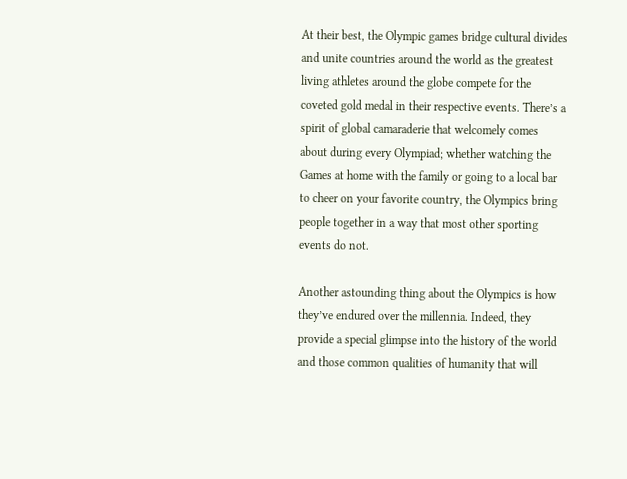At their best, the Olympic games bridge cultural divides and unite countries around the world as the greatest living athletes around the globe compete for the coveted gold medal in their respective events. There’s a spirit of global camaraderie that welcomely comes about during every Olympiad; whether watching the Games at home with the family or going to a local bar to cheer on your favorite country, the Olympics bring people together in a way that most other sporting events do not.

Another astounding thing about the Olympics is how they’ve endured over the millennia. Indeed, they provide a special glimpse into the history of the world and those common qualities of humanity that will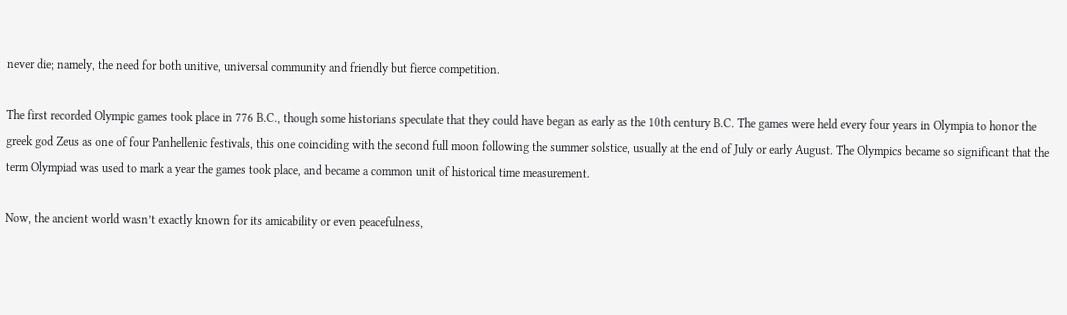never die; namely, the need for both unitive, universal community and friendly but fierce competition.

The first recorded Olympic games took place in 776 B.C., though some historians speculate that they could have began as early as the 10th century B.C. The games were held every four years in Olympia to honor the greek god Zeus as one of four Panhellenic festivals, this one coinciding with the second full moon following the summer solstice, usually at the end of July or early August. The Olympics became so significant that the term Olympiad was used to mark a year the games took place, and became a common unit of historical time measurement.

Now, the ancient world wasn’t exactly known for its amicability or even peacefulness,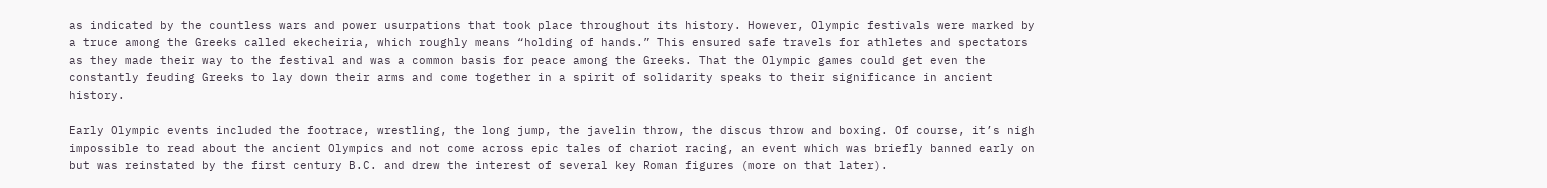as indicated by the countless wars and power usurpations that took place throughout its history. However, Olympic festivals were marked by a truce among the Greeks called ekecheiria, which roughly means “holding of hands.” This ensured safe travels for athletes and spectators as they made their way to the festival and was a common basis for peace among the Greeks. That the Olympic games could get even the constantly feuding Greeks to lay down their arms and come together in a spirit of solidarity speaks to their significance in ancient history.

Early Olympic events included the footrace, wrestling, the long jump, the javelin throw, the discus throw and boxing. Of course, it’s nigh impossible to read about the ancient Olympics and not come across epic tales of chariot racing, an event which was briefly banned early on but was reinstated by the first century B.C. and drew the interest of several key Roman figures (more on that later).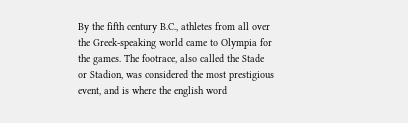By the fifth century B.C., athletes from all over the Greek-speaking world came to Olympia for the games. The footrace, also called the Stade or Stadion, was considered the most prestigious event, and is where the english word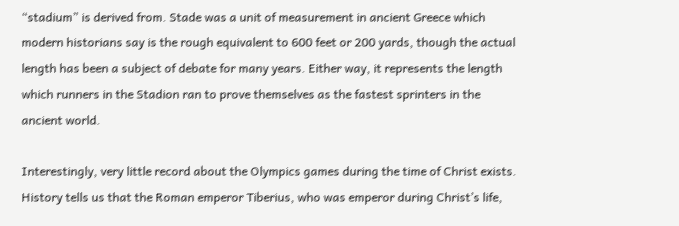“stadium” is derived from. Stade was a unit of measurement in ancient Greece which modern historians say is the rough equivalent to 600 feet or 200 yards, though the actual length has been a subject of debate for many years. Either way, it represents the length which runners in the Stadion ran to prove themselves as the fastest sprinters in the ancient world.

Interestingly, very little record about the Olympics games during the time of Christ exists. History tells us that the Roman emperor Tiberius, who was emperor during Christ’s life,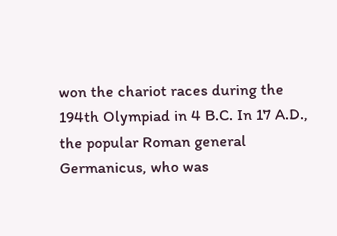won the chariot races during the 194th Olympiad in 4 B.C. In 17 A.D., the popular Roman general Germanicus, who was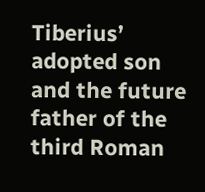Tiberius’ adopted son and the future father of the third Roman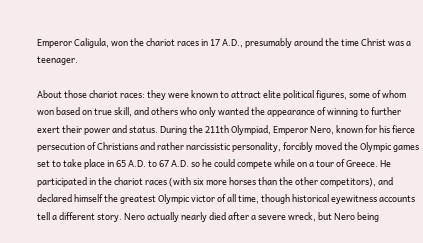Emperor Caligula, won the chariot races in 17 A.D., presumably around the time Christ was a teenager.

About those chariot races: they were known to attract elite political figures, some of whom won based on true skill, and others who only wanted the appearance of winning to further exert their power and status. During the 211th Olympiad, Emperor Nero, known for his fierce persecution of Christians and rather narcissistic personality, forcibly moved the Olympic games set to take place in 65 A.D. to 67 A.D. so he could compete while on a tour of Greece. He participated in the chariot races (with six more horses than the other competitors), and declared himself the greatest Olympic victor of all time, though historical eyewitness accounts tell a different story. Nero actually nearly died after a severe wreck, but Nero being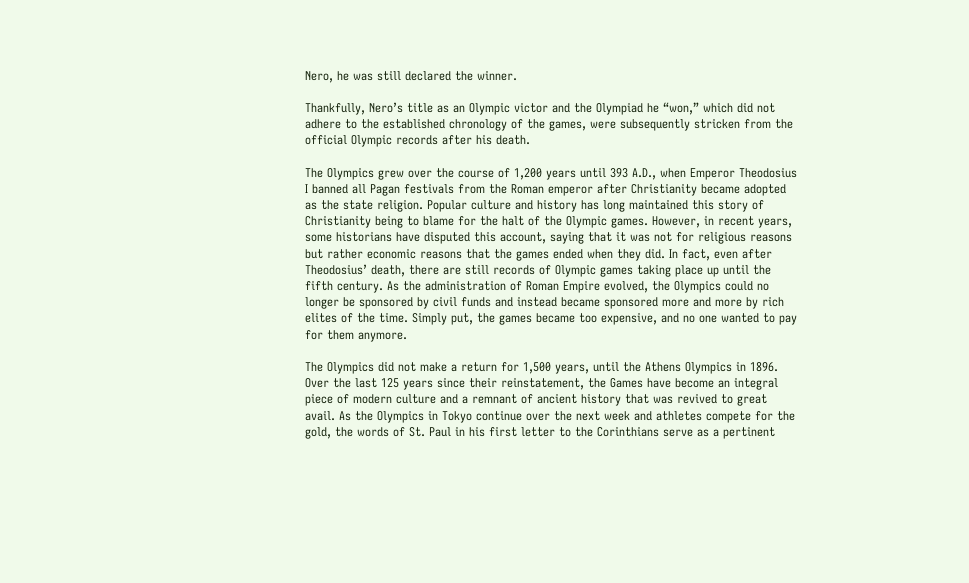Nero, he was still declared the winner.

Thankfully, Nero’s title as an Olympic victor and the Olympiad he “won,” which did not adhere to the established chronology of the games, were subsequently stricken from the official Olympic records after his death.

The Olympics grew over the course of 1,200 years until 393 A.D., when Emperor Theodosius I banned all Pagan festivals from the Roman emperor after Christianity became adopted as the state religion. Popular culture and history has long maintained this story of Christianity being to blame for the halt of the Olympic games. However, in recent years, some historians have disputed this account, saying that it was not for religious reasons but rather economic reasons that the games ended when they did. In fact, even after Theodosius’ death, there are still records of Olympic games taking place up until the fifth century. As the administration of Roman Empire evolved, the Olympics could no longer be sponsored by civil funds and instead became sponsored more and more by rich elites of the time. Simply put, the games became too expensive, and no one wanted to pay for them anymore.

The Olympics did not make a return for 1,500 years, until the Athens Olympics in 1896. Over the last 125 years since their reinstatement, the Games have become an integral piece of modern culture and a remnant of ancient history that was revived to great avail. As the Olympics in Tokyo continue over the next week and athletes compete for the gold, the words of St. Paul in his first letter to the Corinthians serve as a pertinent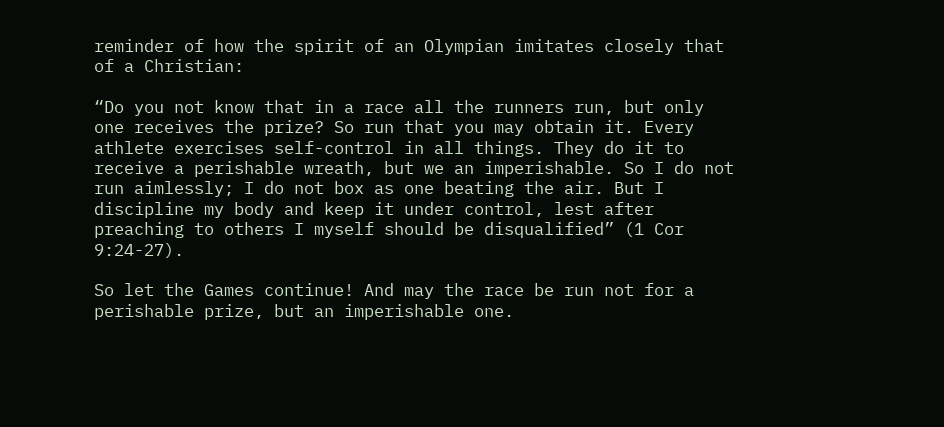reminder of how the spirit of an Olympian imitates closely that of a Christian:

“Do you not know that in a race all the runners run, but only one receives the prize? So run that you may obtain it. Every athlete exercises self-control in all things. They do it to receive a perishable wreath, but we an imperishable. So I do not run aimlessly; I do not box as one beating the air. But I discipline my body and keep it under control, lest after preaching to others I myself should be disqualified” (1 Cor 9:24-27).

So let the Games continue! And may the race be run not for a perishable prize, but an imperishable one.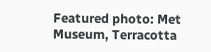Featured photo: Met Museum, Terracotta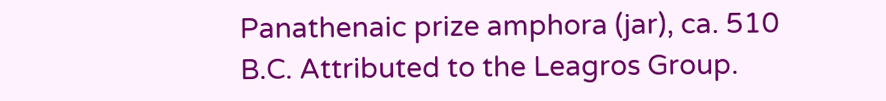Panathenaic prize amphora (jar), ca. 510 B.C. Attributed to the Leagros Group.